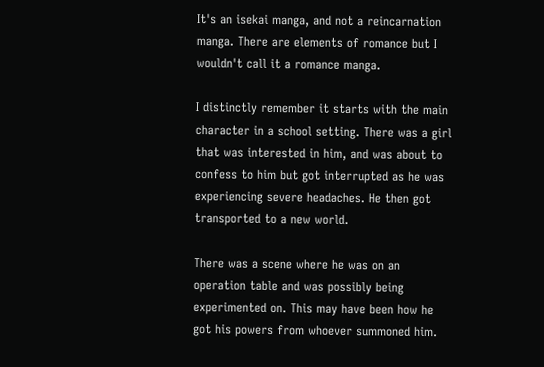It's an isekai manga, and not a reincarnation manga. There are elements of romance but I wouldn't call it a romance manga.

I distinctly remember it starts with the main character in a school setting. There was a girl that was interested in him, and was about to confess to him but got interrupted as he was experiencing severe headaches. He then got transported to a new world.

There was a scene where he was on an operation table and was possibly being experimented on. This may have been how he got his powers from whoever summoned him.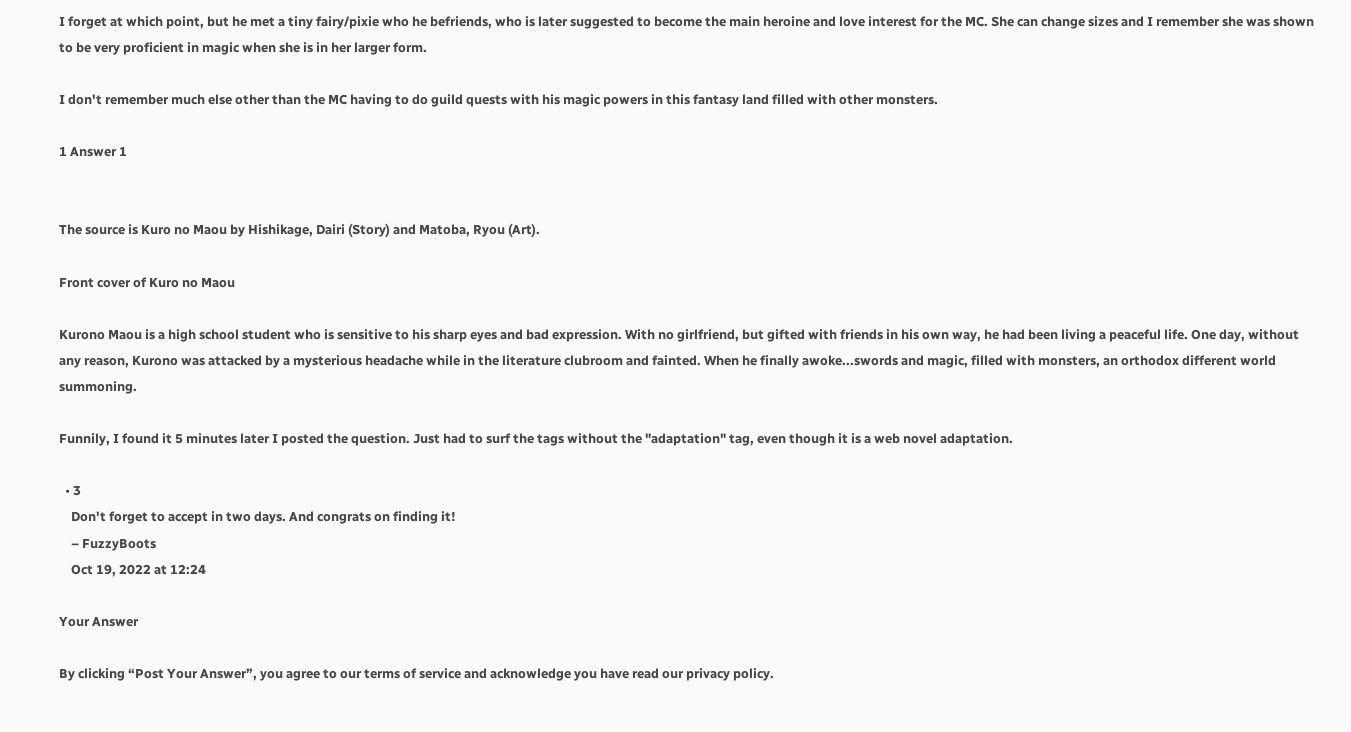I forget at which point, but he met a tiny fairy/pixie who he befriends, who is later suggested to become the main heroine and love interest for the MC. She can change sizes and I remember she was shown to be very proficient in magic when she is in her larger form.

I don't remember much else other than the MC having to do guild quests with his magic powers in this fantasy land filled with other monsters.

1 Answer 1


The source is Kuro no Maou by Hishikage, Dairi (Story) and Matoba, Ryou (Art).

Front cover of Kuro no Maou

Kurono Maou is a high school student who is sensitive to his sharp eyes and bad expression. With no girlfriend, but gifted with friends in his own way, he had been living a peaceful life. One day, without any reason, Kurono was attacked by a mysterious headache while in the literature clubroom and fainted. When he finally awoke...swords and magic, filled with monsters, an orthodox different world summoning.

Funnily, I found it 5 minutes later I posted the question. Just had to surf the tags without the "adaptation" tag, even though it is a web novel adaptation.

  • 3
    Don't forget to accept in two days. And congrats on finding it!
    – FuzzyBoots
    Oct 19, 2022 at 12:24

Your Answer

By clicking “Post Your Answer”, you agree to our terms of service and acknowledge you have read our privacy policy.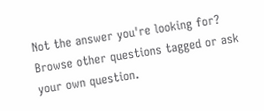Not the answer you're looking for? Browse other questions tagged or ask your own question.